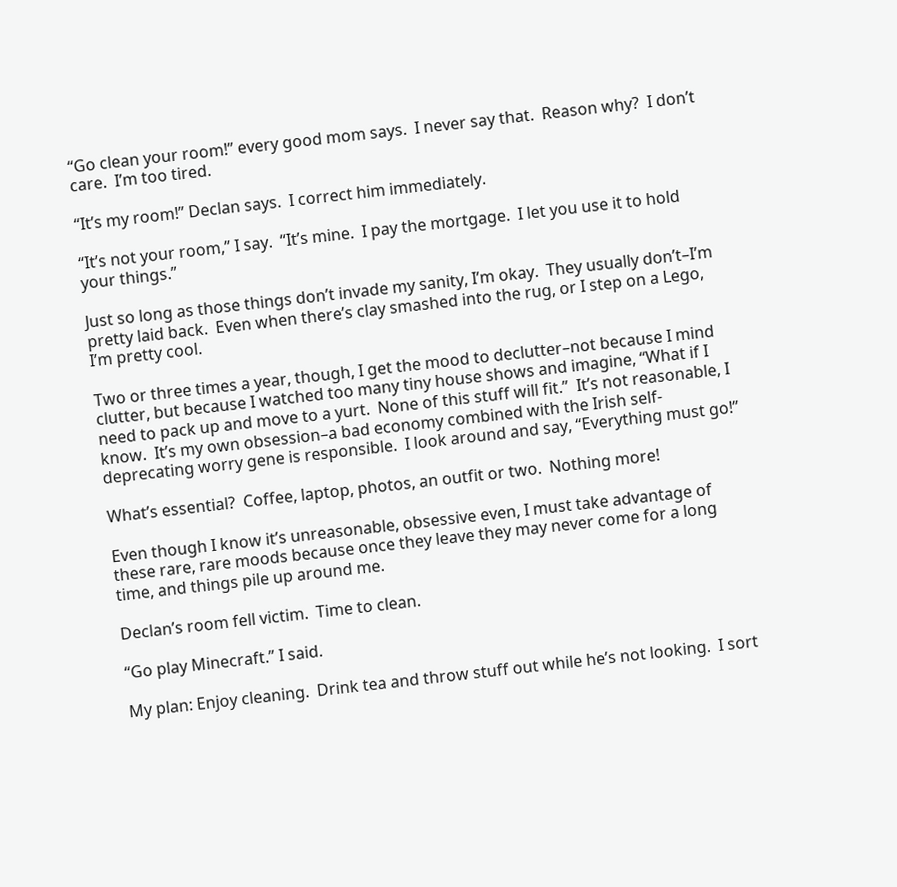“Go clean your room!” every good mom says.  I never say that.  Reason why?  I don’t care.  I’m too tired.

“It’s my room!” Declan says.  I correct him immediately.

“It’s not your room,” I say.  “It’s mine.  I pay the mortgage.  I let you use it to hold your things.”

Just so long as those things don’t invade my sanity, I’m okay.  They usually don’t–I’m pretty laid back.  Even when there’s clay smashed into the rug, or I step on a Lego, I’m pretty cool.

Two or three times a year, though, I get the mood to declutter–not because I mind clutter, but because I watched too many tiny house shows and imagine, “What if I need to pack up and move to a yurt.  None of this stuff will fit.”  It’s not reasonable, I know.  It’s my own obsession–a bad economy combined with the Irish self-deprecating worry gene is responsible.  I look around and say, “Everything must go!”

What’s essential?  Coffee, laptop, photos, an outfit or two.  Nothing more!

Even though I know it’s unreasonable, obsessive even, I must take advantage of these rare, rare moods because once they leave they may never come for a long time, and things pile up around me.

Declan’s room fell victim.  Time to clean.

“Go play Minecraft.” I said.

My plan: Enjoy cleaning.  Drink tea and throw stuff out while he’s not looking.  I sort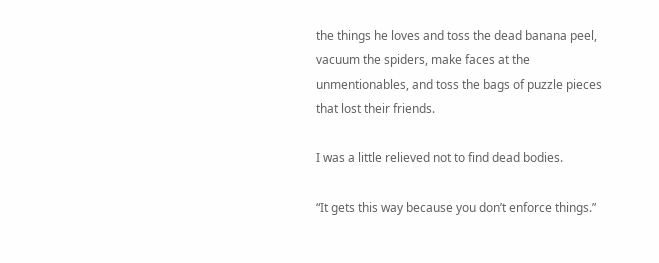the things he loves and toss the dead banana peel, vacuum the spiders, make faces at the unmentionables, and toss the bags of puzzle pieces that lost their friends.

I was a little relieved not to find dead bodies.

“It gets this way because you don’t enforce things.”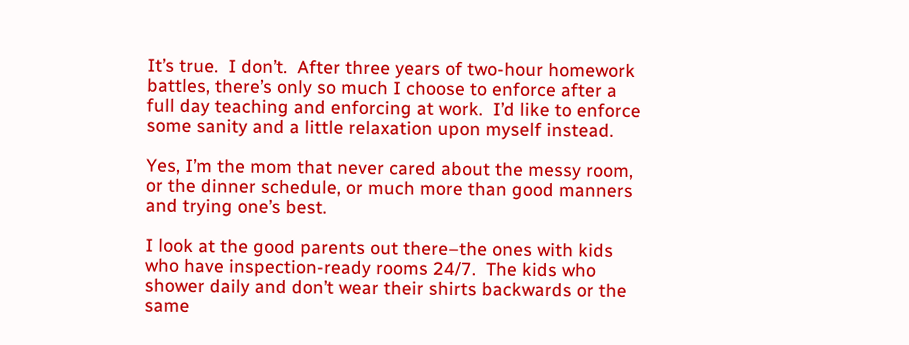It’s true.  I don’t.  After three years of two-hour homework battles, there’s only so much I choose to enforce after a full day teaching and enforcing at work.  I’d like to enforce some sanity and a little relaxation upon myself instead.

Yes, I’m the mom that never cared about the messy room, or the dinner schedule, or much more than good manners and trying one’s best.

I look at the good parents out there–the ones with kids who have inspection-ready rooms 24/7.  The kids who shower daily and don’t wear their shirts backwards or the same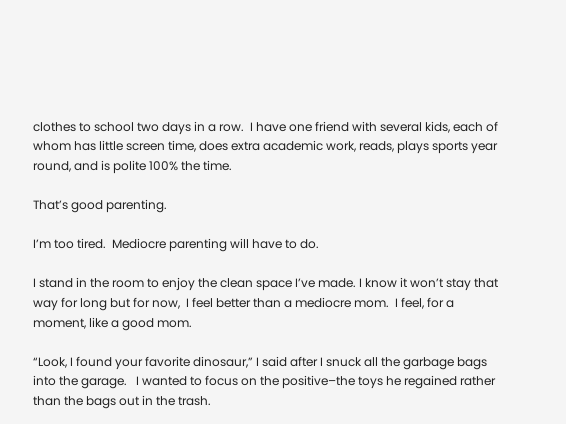clothes to school two days in a row.  I have one friend with several kids, each of whom has little screen time, does extra academic work, reads, plays sports year round, and is polite 100% the time.

That’s good parenting.

I’m too tired.  Mediocre parenting will have to do.

I stand in the room to enjoy the clean space I’ve made. I know it won’t stay that way for long but for now,  I feel better than a mediocre mom.  I feel, for a moment, like a good mom.

“Look, I found your favorite dinosaur,” I said after I snuck all the garbage bags into the garage.   I wanted to focus on the positive–the toys he regained rather than the bags out in the trash.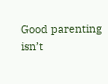Good parenting isn’t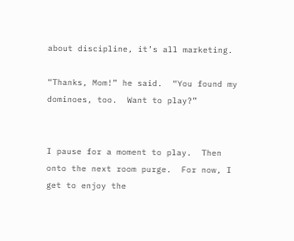about discipline, it’s all marketing.

“Thanks, Mom!” he said.  “You found my dominoes, too.  Want to play?”


I pause for a moment to play.  Then onto the next room purge.  For now, I get to enjoy the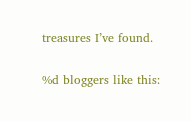treasures I’ve found.


%d bloggers like this: